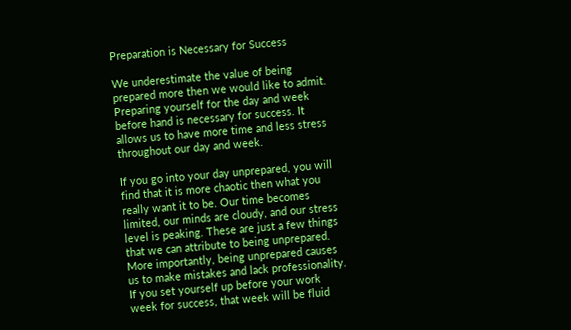Preparation is Necessary for Success

We underestimate the value of being prepared more then we would like to admit. Preparing yourself for the day and week before hand is necessary for success. It allows us to have more time and less stress throughout our day and week.

If you go into your day unprepared, you will find that it is more chaotic then what you really want it to be. Our time becomes limited, our minds are cloudy, and our stress level is peaking. These are just a few things that we can attribute to being unprepared. More importantly, being unprepared causes us to make mistakes and lack professionality. If you set yourself up before your work week for success, that week will be fluid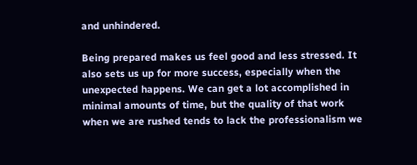and unhindered.

Being prepared makes us feel good and less stressed. It also sets us up for more success, especially when the unexpected happens. We can get a lot accomplished in minimal amounts of time, but the quality of that work when we are rushed tends to lack the professionalism we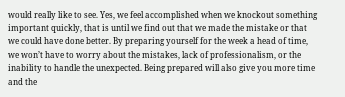would really like to see. Yes, we feel accomplished when we knockout something important quickly, that is until we find out that we made the mistake or that we could have done better. By preparing yourself for the week a head of time, we won’t have to worry about the mistakes, lack of professionalism, or the inability to handle the unexpected. Being prepared will also give you more time and the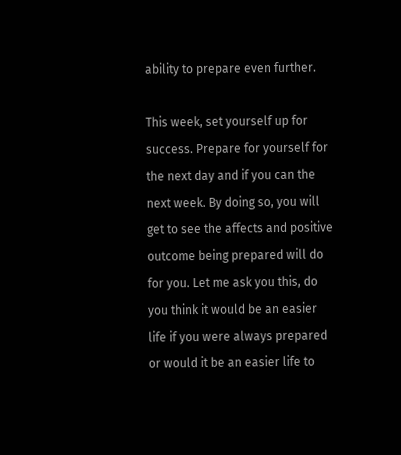ability to prepare even further.

This week, set yourself up for success. Prepare for yourself for the next day and if you can the next week. By doing so, you will get to see the affects and positive outcome being prepared will do for you. Let me ask you this, do you think it would be an easier life if you were always prepared or would it be an easier life to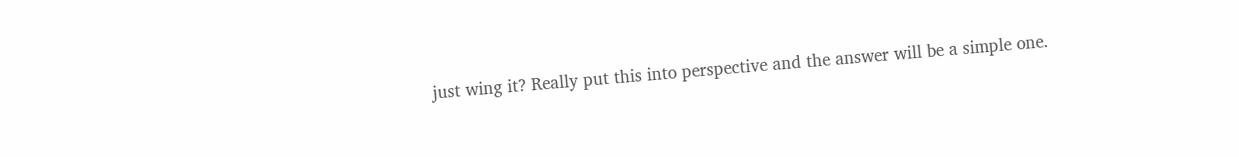just wing it? Really put this into perspective and the answer will be a simple one.